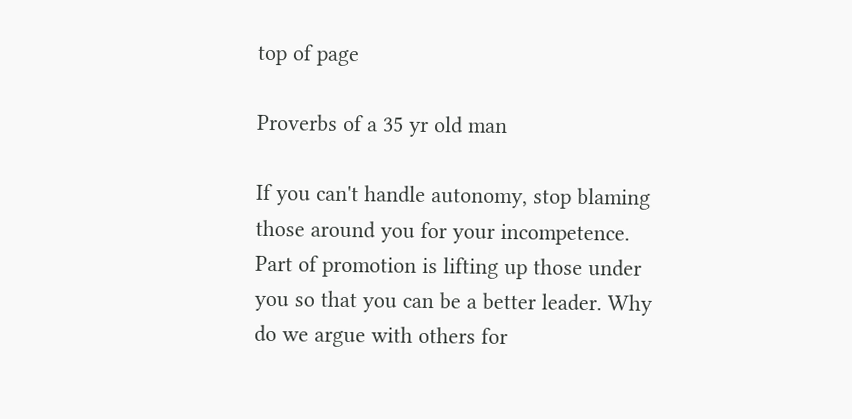top of page

Proverbs of a 35 yr old man

If you can't handle autonomy, stop blaming those around you for your incompetence. Part of promotion is lifting up those under you so that you can be a better leader. Why do we argue with others for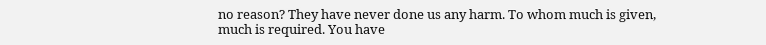no reason? They have never done us any harm. To whom much is given, much is required. You have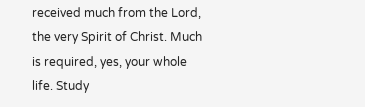received much from the Lord, the very Spirit of Christ. Much is required, yes, your whole life. Study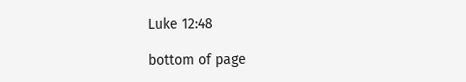Luke 12:48

bottom of page